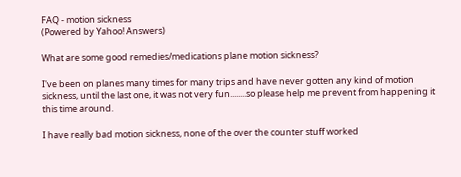FAQ - motion sickness
(Powered by Yahoo! Answers)

What are some good remedies/medications plane motion sickness?

I've been on planes many times for many trips and have never gotten any kind of motion sickness, until the last one, it was not very fun........so please help me prevent from happening it this time around.

I have really bad motion sickness, none of the over the counter stuff worked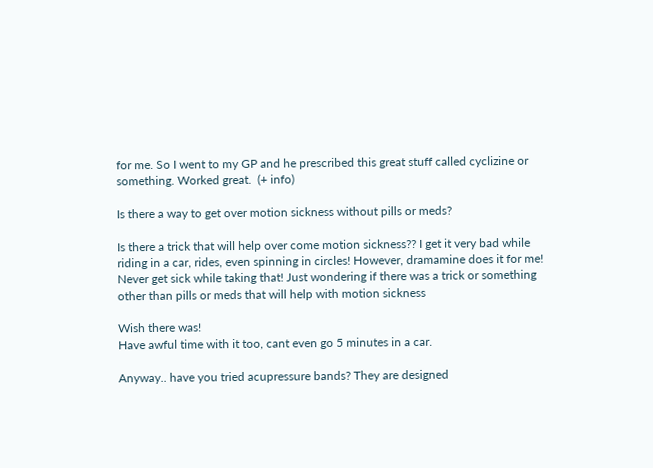for me. So I went to my GP and he prescribed this great stuff called cyclizine or something. Worked great.  (+ info)

Is there a way to get over motion sickness without pills or meds?

Is there a trick that will help over come motion sickness?? I get it very bad while riding in a car, rides, even spinning in circles! However, dramamine does it for me! Never get sick while taking that! Just wondering if there was a trick or something other than pills or meds that will help with motion sickness

Wish there was!
Have awful time with it too, cant even go 5 minutes in a car.

Anyway.. have you tried acupressure bands? They are designed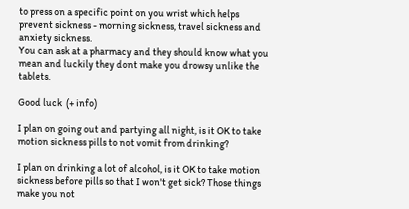to press on a specific point on you wrist which helps prevent sickness - morning sickness, travel sickness and anxiety sickness.
You can ask at a pharmacy and they should know what you mean and luckily they dont make you drowsy unlike the tablets.

Good luck  (+ info)

I plan on going out and partying all night, is it OK to take motion sickness pills to not vomit from drinking?

I plan on drinking a lot of alcohol, is it OK to take motion sickness before pills so that I won't get sick? Those things make you not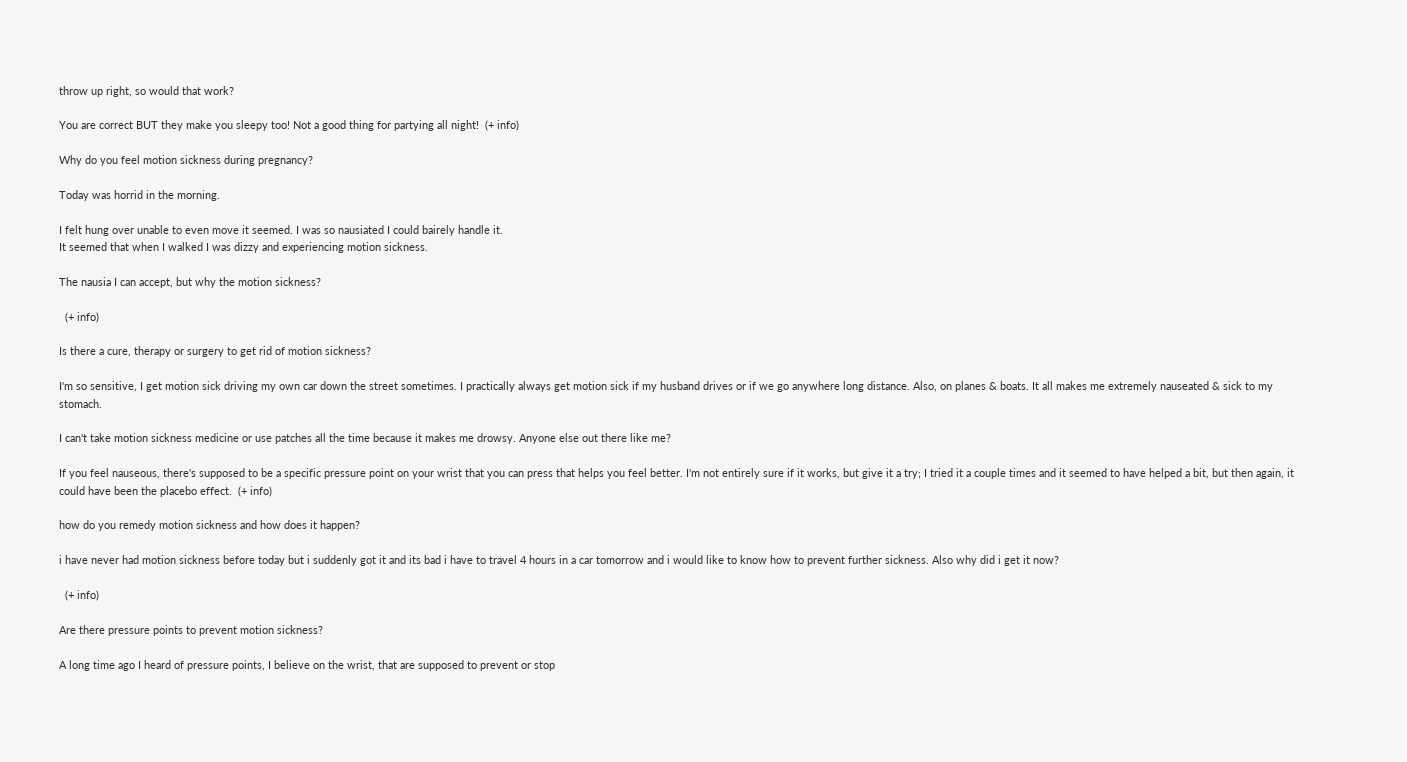throw up right, so would that work?

You are correct BUT they make you sleepy too! Not a good thing for partying all night!  (+ info)

Why do you feel motion sickness during pregnancy?

Today was horrid in the morning.

I felt hung over unable to even move it seemed. I was so nausiated I could bairely handle it.
It seemed that when I walked I was dizzy and experiencing motion sickness.

The nausia I can accept, but why the motion sickness?

  (+ info)

Is there a cure, therapy or surgery to get rid of motion sickness?

I'm so sensitive, I get motion sick driving my own car down the street sometimes. I practically always get motion sick if my husband drives or if we go anywhere long distance. Also, on planes & boats. It all makes me extremely nauseated & sick to my stomach.

I can't take motion sickness medicine or use patches all the time because it makes me drowsy. Anyone else out there like me?

If you feel nauseous, there's supposed to be a specific pressure point on your wrist that you can press that helps you feel better. I'm not entirely sure if it works, but give it a try; I tried it a couple times and it seemed to have helped a bit, but then again, it could have been the placebo effect.  (+ info)

how do you remedy motion sickness and how does it happen?

i have never had motion sickness before today but i suddenly got it and its bad i have to travel 4 hours in a car tomorrow and i would like to know how to prevent further sickness. Also why did i get it now?

  (+ info)

Are there pressure points to prevent motion sickness?

A long time ago I heard of pressure points, I believe on the wrist, that are supposed to prevent or stop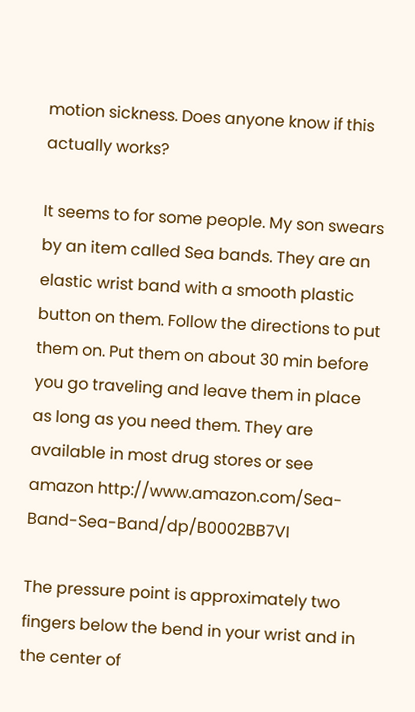motion sickness. Does anyone know if this actually works?

It seems to for some people. My son swears by an item called Sea bands. They are an elastic wrist band with a smooth plastic button on them. Follow the directions to put them on. Put them on about 30 min before you go traveling and leave them in place as long as you need them. They are available in most drug stores or see amazon http://www.amazon.com/Sea-Band-Sea-Band/dp/B0002BB7VI

The pressure point is approximately two fingers below the bend in your wrist and in the center of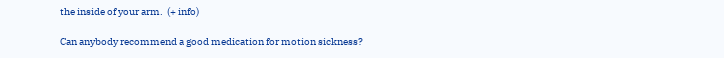the inside of your arm.  (+ info)

Can anybody recommend a good medication for motion sickness?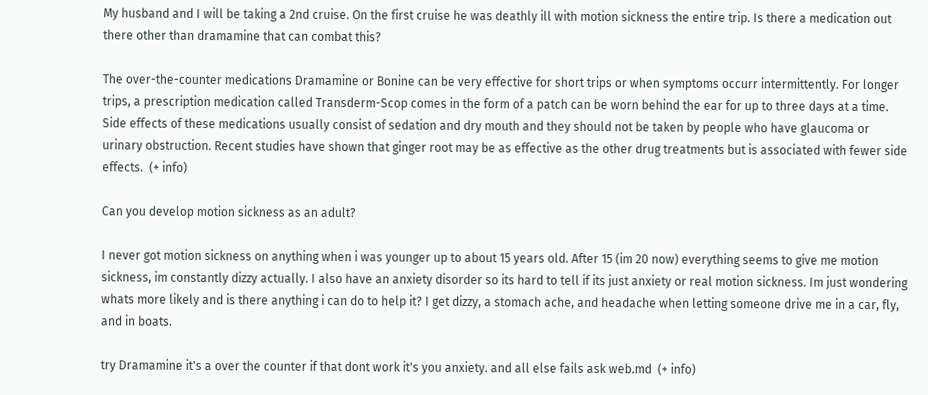My husband and I will be taking a 2nd cruise. On the first cruise he was deathly ill with motion sickness the entire trip. Is there a medication out there other than dramamine that can combat this?

The over-the-counter medications Dramamine or Bonine can be very effective for short trips or when symptoms occurr intermittently. For longer trips, a prescription medication called Transderm-Scop comes in the form of a patch can be worn behind the ear for up to three days at a time. Side effects of these medications usually consist of sedation and dry mouth and they should not be taken by people who have glaucoma or urinary obstruction. Recent studies have shown that ginger root may be as effective as the other drug treatments but is associated with fewer side effects.  (+ info)

Can you develop motion sickness as an adult?

I never got motion sickness on anything when i was younger up to about 15 years old. After 15 (im 20 now) everything seems to give me motion sickness, im constantly dizzy actually. I also have an anxiety disorder so its hard to tell if its just anxiety or real motion sickness. Im just wondering whats more likely and is there anything i can do to help it? I get dizzy, a stomach ache, and headache when letting someone drive me in a car, fly, and in boats.

try Dramamine it's a over the counter if that dont work it's you anxiety. and all else fails ask web.md  (+ info)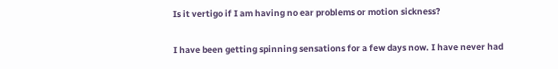Is it vertigo if I am having no ear problems or motion sickness?

I have been getting spinning sensations for a few days now. I have never had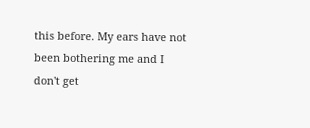this before. My ears have not been bothering me and I don't get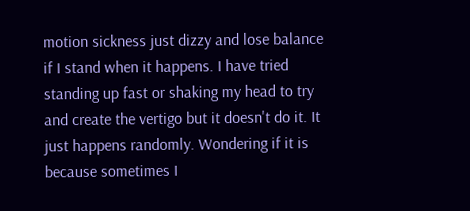motion sickness just dizzy and lose balance if I stand when it happens. I have tried standing up fast or shaking my head to try and create the vertigo but it doesn't do it. It just happens randomly. Wondering if it is because sometimes I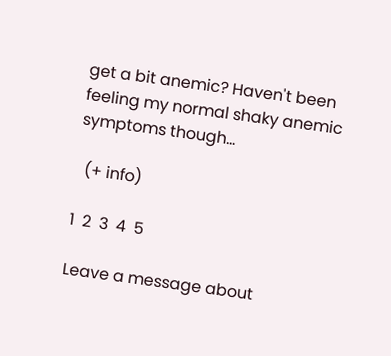get a bit anemic? Haven't been feeling my normal shaky anemic symptoms though...

  (+ info)

1  2  3  4  5

Leave a message about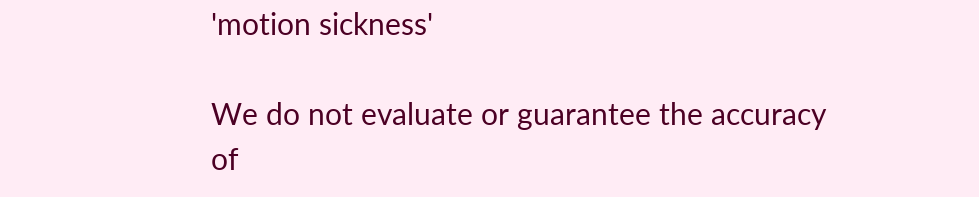'motion sickness'

We do not evaluate or guarantee the accuracy of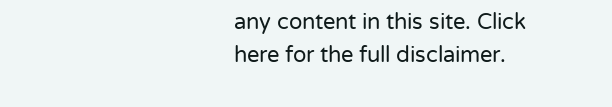any content in this site. Click here for the full disclaimer.